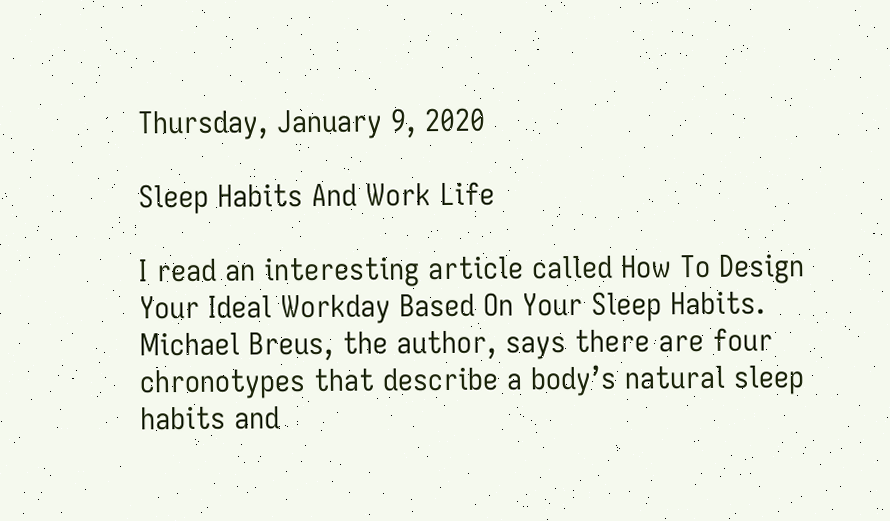Thursday, January 9, 2020

Sleep Habits And Work Life

I read an interesting article called How To Design Your Ideal Workday Based On Your Sleep Habits. Michael Breus, the author, says there are four chronotypes that describe a body’s natural sleep habits and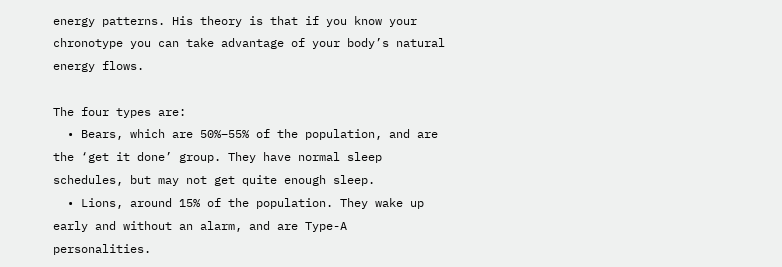energy patterns. His theory is that if you know your chronotype you can take advantage of your body’s natural energy flows.

The four types are:
  • Bears, which are 50%–55% of the population, and are the ‘get it done’ group. They have normal sleep schedules, but may not get quite enough sleep.
  • Lions, around 15% of the population. They wake up early and without an alarm, and are Type-A personalities.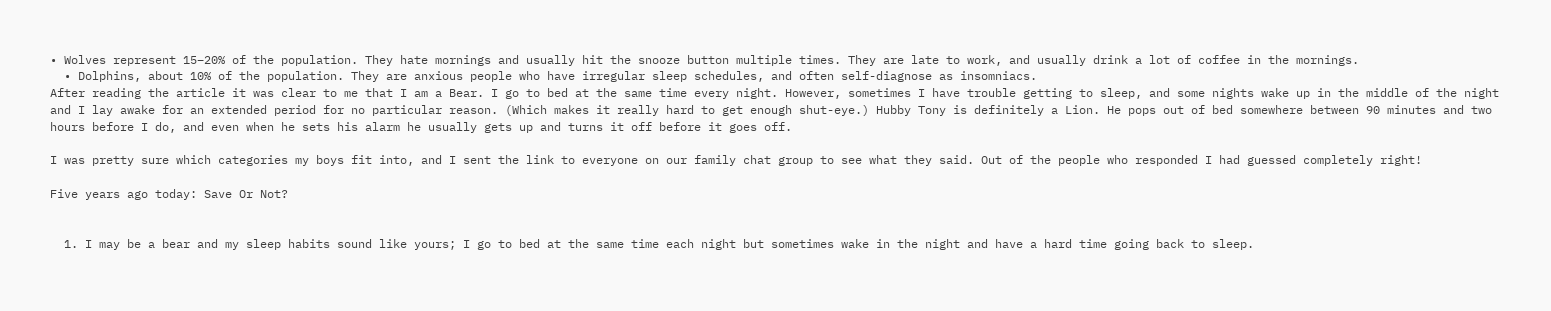• Wolves represent 15–20% of the population. They hate mornings and usually hit the snooze button multiple times. They are late to work, and usually drink a lot of coffee in the mornings.
  • Dolphins, about 10% of the population. They are anxious people who have irregular sleep schedules, and often self-diagnose as insomniacs.
After reading the article it was clear to me that I am a Bear. I go to bed at the same time every night. However, sometimes I have trouble getting to sleep, and some nights wake up in the middle of the night and I lay awake for an extended period for no particular reason. (Which makes it really hard to get enough shut-eye.) Hubby Tony is definitely a Lion. He pops out of bed somewhere between 90 minutes and two hours before I do, and even when he sets his alarm he usually gets up and turns it off before it goes off.

I was pretty sure which categories my boys fit into, and I sent the link to everyone on our family chat group to see what they said. Out of the people who responded I had guessed completely right!

Five years ago today: Save Or Not?


  1. I may be a bear and my sleep habits sound like yours; I go to bed at the same time each night but sometimes wake in the night and have a hard time going back to sleep.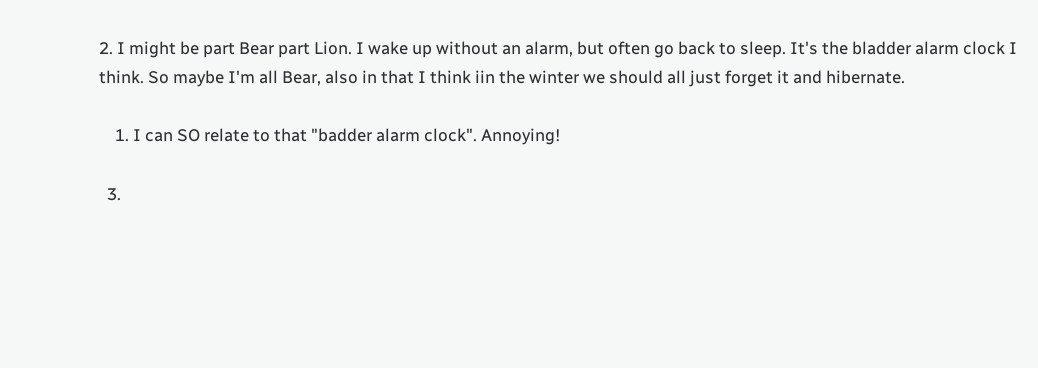2. I might be part Bear part Lion. I wake up without an alarm, but often go back to sleep. It's the bladder alarm clock I think. So maybe I'm all Bear, also in that I think iin the winter we should all just forget it and hibernate.

    1. I can SO relate to that "badder alarm clock". Annoying!

  3.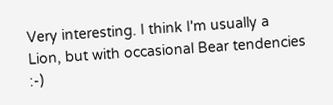Very interesting. I think I'm usually a Lion, but with occasional Bear tendencies :-)